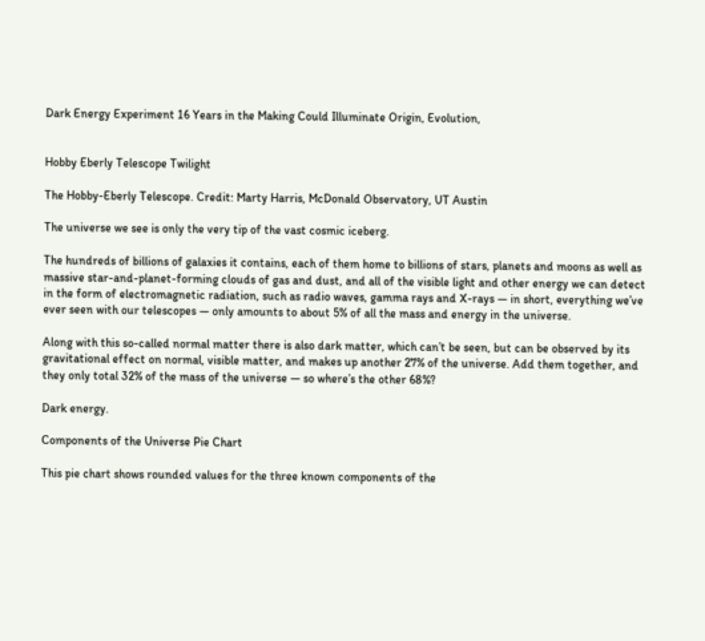Dark Energy Experiment 16 Years in the Making Could Illuminate Origin, Evolution,


Hobby Eberly Telescope Twilight

The Hobby-Eberly Telescope. Credit: Marty Harris, McDonald Observatory, UT Austin

The universe we see is only the very tip of the vast cosmic iceberg.

The hundreds of billions of galaxies it contains, each of them home to billions of stars, planets and moons as well as massive star-and-planet-forming clouds of gas and dust, and all of the visible light and other energy we can detect in the form of electromagnetic radiation, such as radio waves, gamma rays and X-rays — in short, everything we’ve ever seen with our telescopes — only amounts to about 5% of all the mass and energy in the universe.

Along with this so-called normal matter there is also dark matter, which can’t be seen, but can be observed by its gravitational effect on normal, visible matter, and makes up another 27% of the universe. Add them together, and they only total 32% of the mass of the universe — so where’s the other 68%?

Dark energy.

Components of the Universe Pie Chart

This pie chart shows rounded values for the three known components of the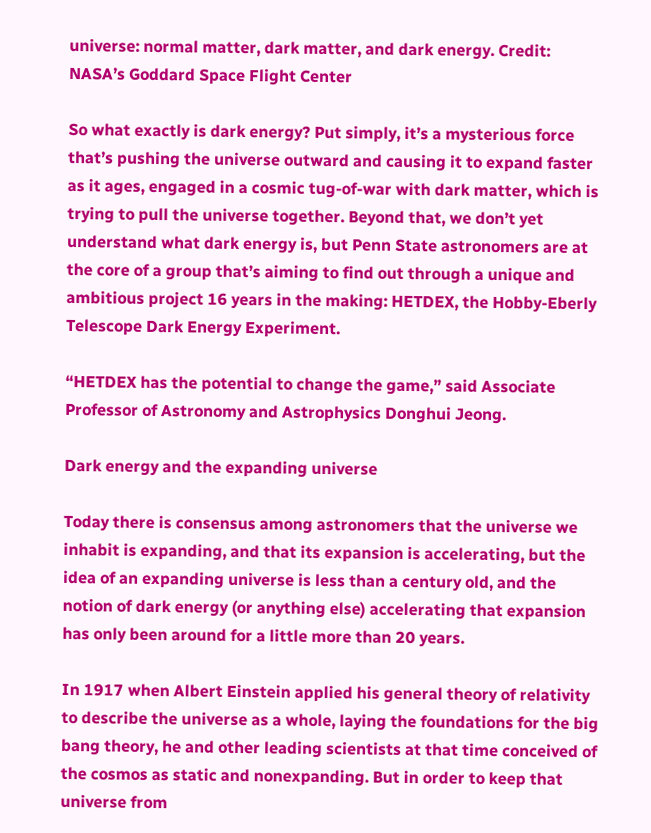universe: normal matter, dark matter, and dark energy. Credit: NASA’s Goddard Space Flight Center

So what exactly is dark energy? Put simply, it’s a mysterious force that’s pushing the universe outward and causing it to expand faster as it ages, engaged in a cosmic tug-of-war with dark matter, which is trying to pull the universe together. Beyond that, we don’t yet understand what dark energy is, but Penn State astronomers are at the core of a group that’s aiming to find out through a unique and ambitious project 16 years in the making: HETDEX, the Hobby-Eberly Telescope Dark Energy Experiment.

“HETDEX has the potential to change the game,” said Associate Professor of Astronomy and Astrophysics Donghui Jeong.

Dark energy and the expanding universe

Today there is consensus among astronomers that the universe we inhabit is expanding, and that its expansion is accelerating, but the idea of an expanding universe is less than a century old, and the notion of dark energy (or anything else) accelerating that expansion has only been around for a little more than 20 years.

In 1917 when Albert Einstein applied his general theory of relativity to describe the universe as a whole, laying the foundations for the big bang theory, he and other leading scientists at that time conceived of the cosmos as static and nonexpanding. But in order to keep that universe from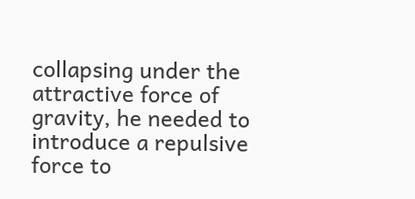collapsing under the attractive force of gravity, he needed to introduce a repulsive force to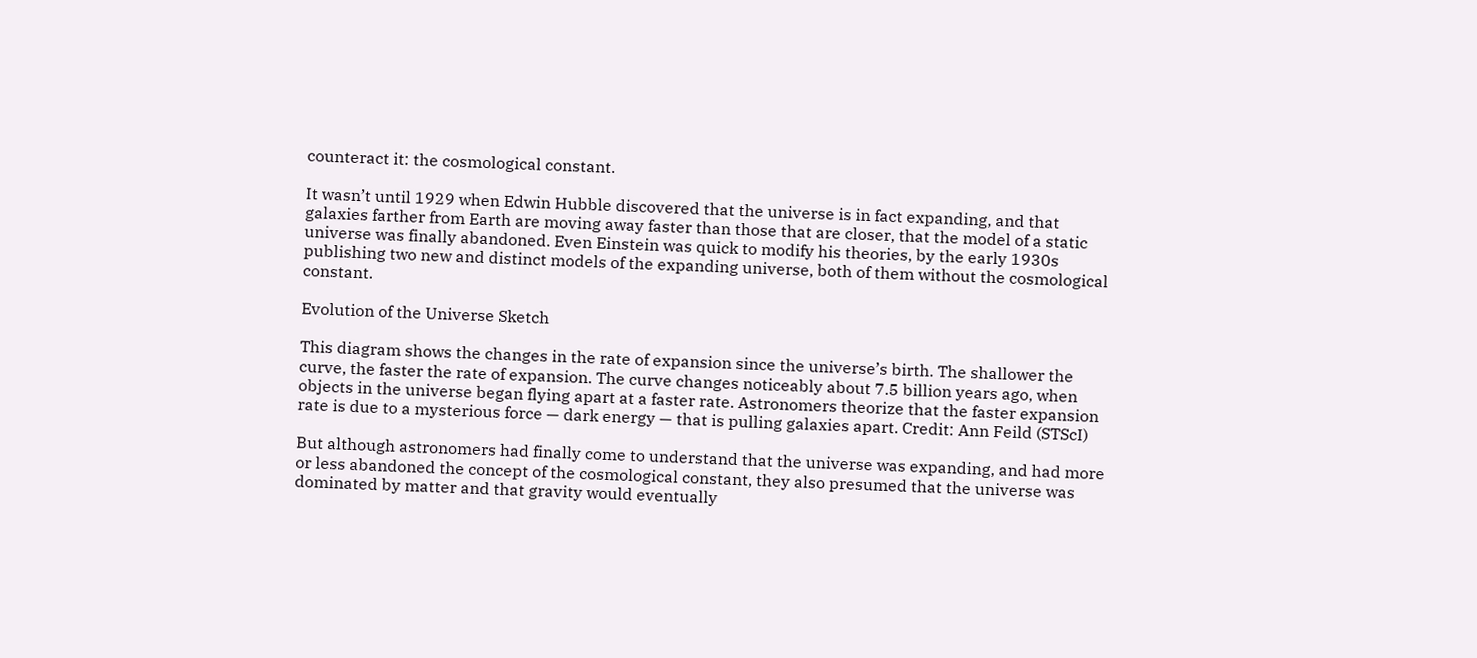counteract it: the cosmological constant.

It wasn’t until 1929 when Edwin Hubble discovered that the universe is in fact expanding, and that galaxies farther from Earth are moving away faster than those that are closer, that the model of a static universe was finally abandoned. Even Einstein was quick to modify his theories, by the early 1930s publishing two new and distinct models of the expanding universe, both of them without the cosmological constant.

Evolution of the Universe Sketch

This diagram shows the changes in the rate of expansion since the universe’s birth. The shallower the curve, the faster the rate of expansion. The curve changes noticeably about 7.5 billion years ago, when objects in the universe began flying apart at a faster rate. Astronomers theorize that the faster expansion rate is due to a mysterious force — dark energy — that is pulling galaxies apart. Credit: Ann Feild (STScI)

But although astronomers had finally come to understand that the universe was expanding, and had more or less abandoned the concept of the cosmological constant, they also presumed that the universe was dominated by matter and that gravity would eventually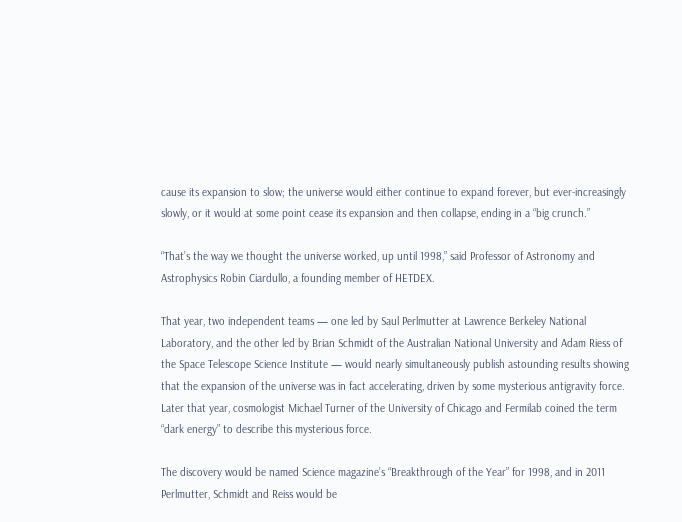cause its expansion to slow; the universe would either continue to expand forever, but ever-increasingly slowly, or it would at some point cease its expansion and then collapse, ending in a “big crunch.”

“That’s the way we thought the universe worked, up until 1998,” said Professor of Astronomy and Astrophysics Robin Ciardullo, a founding member of HETDEX.

That year, two independent teams — one led by Saul Perlmutter at Lawrence Berkeley National Laboratory, and the other led by Brian Schmidt of the Australian National University and Adam Riess of the Space Telescope Science Institute — would nearly simultaneously publish astounding results showing that the expansion of the universe was in fact accelerating, driven by some mysterious antigravity force. Later that year, cosmologist Michael Turner of the University of Chicago and Fermilab coined the term “dark energy” to describe this mysterious force.

The discovery would be named Science magazine’s “Breakthrough of the Year” for 1998, and in 2011 Perlmutter, Schmidt and Reiss would be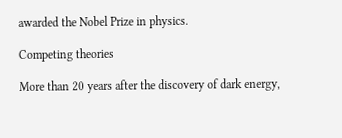awarded the Nobel Prize in physics.

Competing theories

More than 20 years after the discovery of dark energy,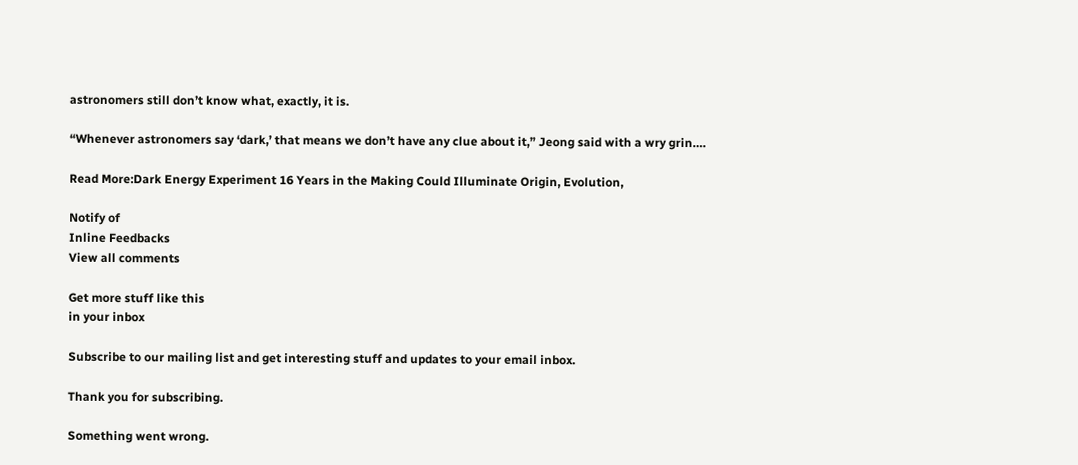astronomers still don’t know what, exactly, it is.

“Whenever astronomers say ‘dark,’ that means we don’t have any clue about it,” Jeong said with a wry grin….

Read More:Dark Energy Experiment 16 Years in the Making Could Illuminate Origin, Evolution,

Notify of
Inline Feedbacks
View all comments

Get more stuff like this
in your inbox

Subscribe to our mailing list and get interesting stuff and updates to your email inbox.

Thank you for subscribing.

Something went wrong.